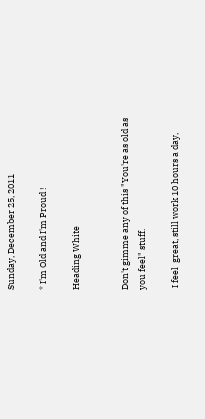Sunday, December 25, 2011

* I'm Old and I'm Proud !

Heading White


Don't gimme any of this "You're as old as you feel" stuff.

 I feel  great, still work 10 hours a day,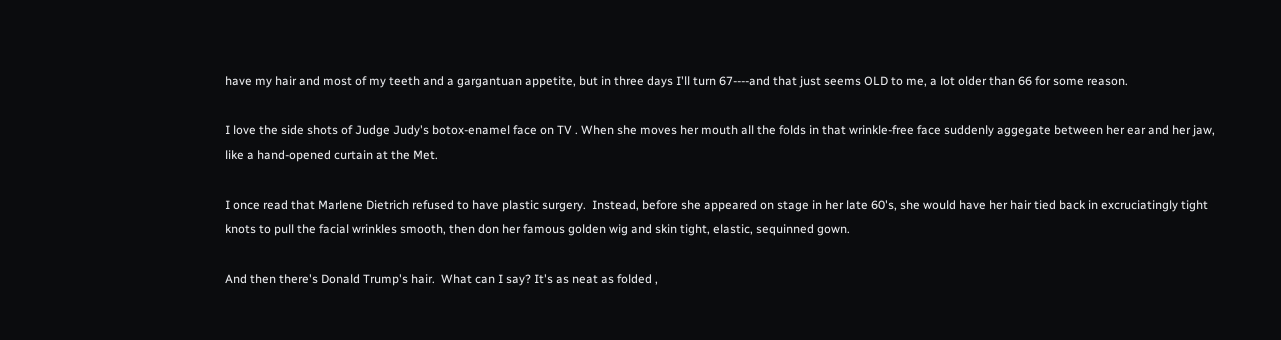have my hair and most of my teeth and a gargantuan appetite, but in three days I'll turn 67----and that just seems OLD to me, a lot older than 66 for some reason.

I love the side shots of Judge Judy's botox-enamel face on TV . When she moves her mouth all the folds in that wrinkle-free face suddenly aggegate between her ear and her jaw, like a hand-opened curtain at the Met.

I once read that Marlene Dietrich refused to have plastic surgery.  Instead, before she appeared on stage in her late 60's, she would have her hair tied back in excruciatingly tight knots to pull the facial wrinkles smooth, then don her famous golden wig and skin tight, elastic, sequinned gown.

And then there's Donald Trump's hair.  What can I say? It's as neat as folded ,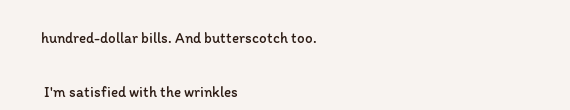hundred-dollar bills. And butterscotch too.


 I'm satisfied with the wrinkles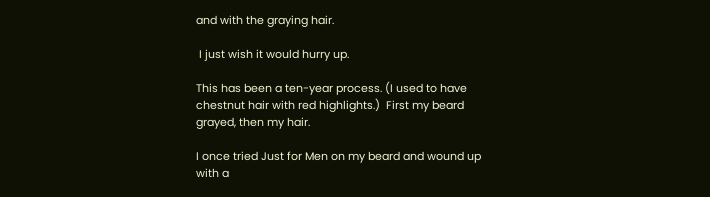and with the graying hair.

 I just wish it would hurry up.

This has been a ten-year process. (I used to have chestnut hair with red highlights.)  First my beard grayed, then my hair.

I once tried Just for Men on my beard and wound up with a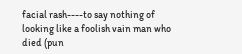facial rash----to say nothing of looking like a foolish vain man who died (pun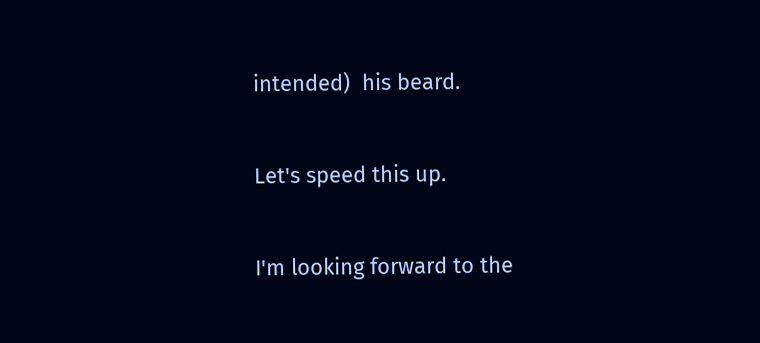intended)  his beard.

Let's speed this up.

I'm looking forward to the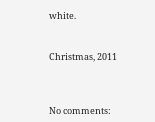white.


Christmas, 2011



No comments: